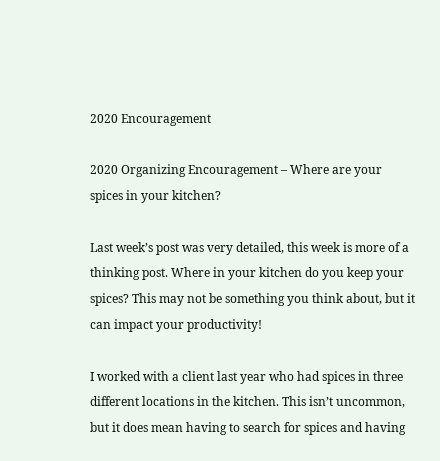2020 Encouragement

2020 Organizing Encouragement – Where are your spices in your kitchen?

Last week’s post was very detailed, this week is more of a thinking post. Where in your kitchen do you keep your spices? This may not be something you think about, but it can impact your productivity!

I worked with a client last year who had spices in three different locations in the kitchen. This isn’t uncommon, but it does mean having to search for spices and having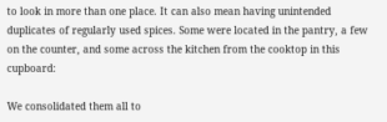to look in more than one place. It can also mean having unintended duplicates of regularly used spices. Some were located in the pantry, a few on the counter, and some across the kitchen from the cooktop in this cupboard:

We consolidated them all to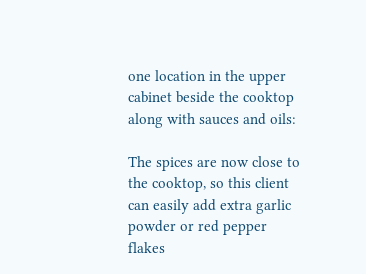one location in the upper cabinet beside the cooktop along with sauces and oils:

The spices are now close to the cooktop, so this client can easily add extra garlic powder or red pepper flakes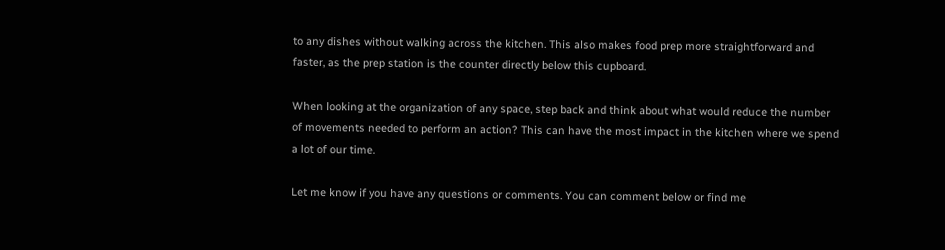to any dishes without walking across the kitchen. This also makes food prep more straightforward and faster, as the prep station is the counter directly below this cupboard.

When looking at the organization of any space, step back and think about what would reduce the number of movements needed to perform an action? This can have the most impact in the kitchen where we spend a lot of our time.

Let me know if you have any questions or comments. You can comment below or find me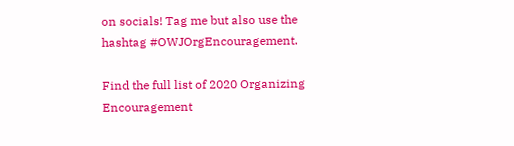on socials! Tag me but also use the hashtag #OWJOrgEncouragement.

Find the full list of 2020 Organizing Encouragement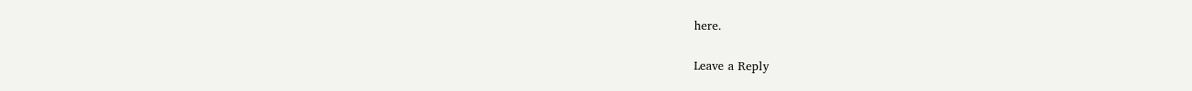here.

Leave a Reply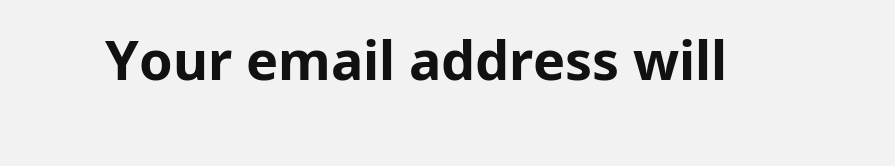Your email address will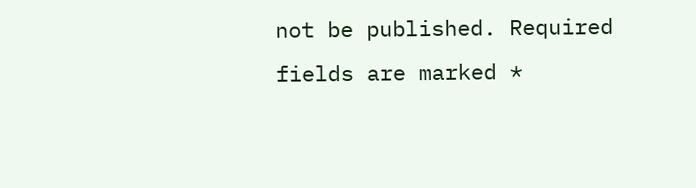not be published. Required fields are marked *